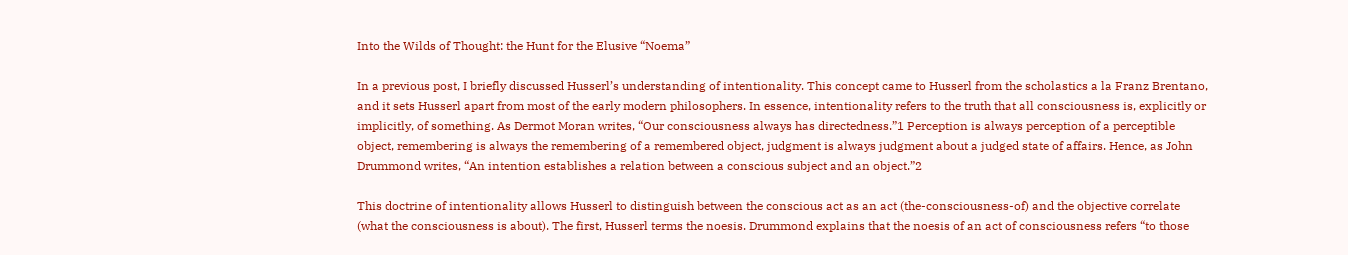Into the Wilds of Thought: the Hunt for the Elusive “Noema”

In a previous post, I briefly discussed Husserl’s understanding of intentionality. This concept came to Husserl from the scholastics a la Franz Brentano, and it sets Husserl apart from most of the early modern philosophers. In essence, intentionality refers to the truth that all consciousness is, explicitly or implicitly, of something. As Dermot Moran writes, “Our consciousness always has directedness.”1 Perception is always perception of a perceptible object, remembering is always the remembering of a remembered object, judgment is always judgment about a judged state of affairs. Hence, as John Drummond writes, “An intention establishes a relation between a conscious subject and an object.”2

This doctrine of intentionality allows Husserl to distinguish between the conscious act as an act (the-consciousness-of) and the objective correlate (what the consciousness is about). The first, Husserl terms the noesis. Drummond explains that the noesis of an act of consciousness refers “to those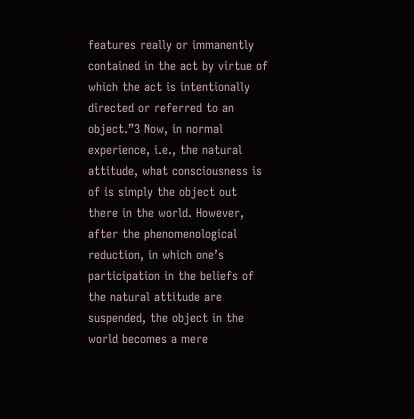features really or immanently contained in the act by virtue of which the act is intentionally directed or referred to an object.”3 Now, in normal experience, i.e., the natural attitude, what consciousness is of is simply the object out there in the world. However, after the phenomenological reduction, in which one’s participation in the beliefs of the natural attitude are suspended, the object in the world becomes a mere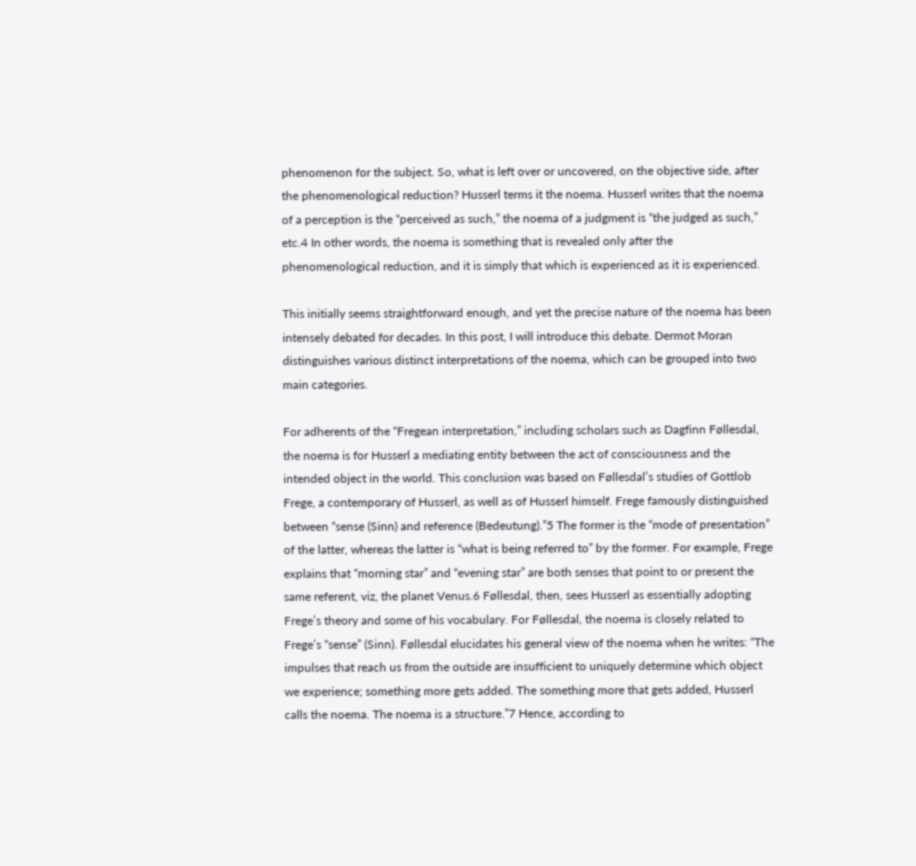phenomenon for the subject. So, what is left over or uncovered, on the objective side, after the phenomenological reduction? Husserl terms it the noema. Husserl writes that the noema of a perception is the “perceived as such,” the noema of a judgment is “the judged as such,” etc.4 In other words, the noema is something that is revealed only after the phenomenological reduction, and it is simply that which is experienced as it is experienced.

This initially seems straightforward enough, and yet the precise nature of the noema has been intensely debated for decades. In this post, I will introduce this debate. Dermot Moran distinguishes various distinct interpretations of the noema, which can be grouped into two main categories.

For adherents of the “Fregean interpretation,” including scholars such as Dagfinn Føllesdal, the noema is for Husserl a mediating entity between the act of consciousness and the intended object in the world. This conclusion was based on Føllesdal’s studies of Gottlob Frege, a contemporary of Husserl, as well as of Husserl himself. Frege famously distinguished between “sense (Sinn) and reference (Bedeutung).”5 The former is the “mode of presentation” of the latter, whereas the latter is “what is being referred to” by the former. For example, Frege explains that “morning star” and “evening star” are both senses that point to or present the same referent, viz, the planet Venus.6 Føllesdal, then, sees Husserl as essentially adopting Frege’s theory and some of his vocabulary. For Føllesdal, the noema is closely related to Frege’s “sense” (Sinn). Føllesdal elucidates his general view of the noema when he writes: “The impulses that reach us from the outside are insufficient to uniquely determine which object we experience; something more gets added. The something more that gets added, Husserl calls the noema. The noema is a structure.”7 Hence, according to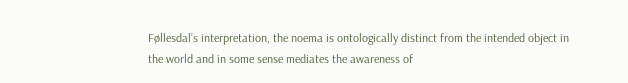Føllesdal’s interpretation, the noema is ontologically distinct from the intended object in the world and in some sense mediates the awareness of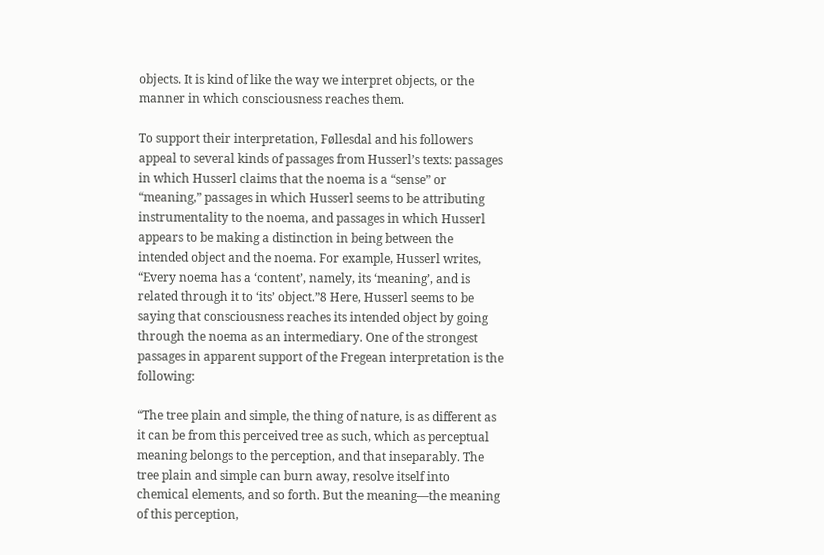objects. It is kind of like the way we interpret objects, or the manner in which consciousness reaches them.

To support their interpretation, Føllesdal and his followers appeal to several kinds of passages from Husserl’s texts: passages in which Husserl claims that the noema is a “sense” or “meaning,” passages in which Husserl seems to be attributing instrumentality to the noema, and passages in which Husserl appears to be making a distinction in being between the intended object and the noema. For example, Husserl writes, “Every noema has a ‘content’, namely, its ‘meaning’, and is related through it to ‘its’ object.”8 Here, Husserl seems to be saying that consciousness reaches its intended object by going through the noema as an intermediary. One of the strongest passages in apparent support of the Fregean interpretation is the following:

“The tree plain and simple, the thing of nature, is as different as it can be from this perceived tree as such, which as perceptual meaning belongs to the perception, and that inseparably. The tree plain and simple can burn away, resolve itself into chemical elements, and so forth. But the meaning—the meaning of this perception,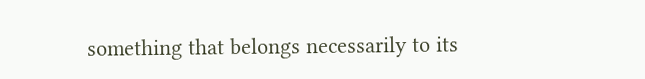something that belongs necessarily to its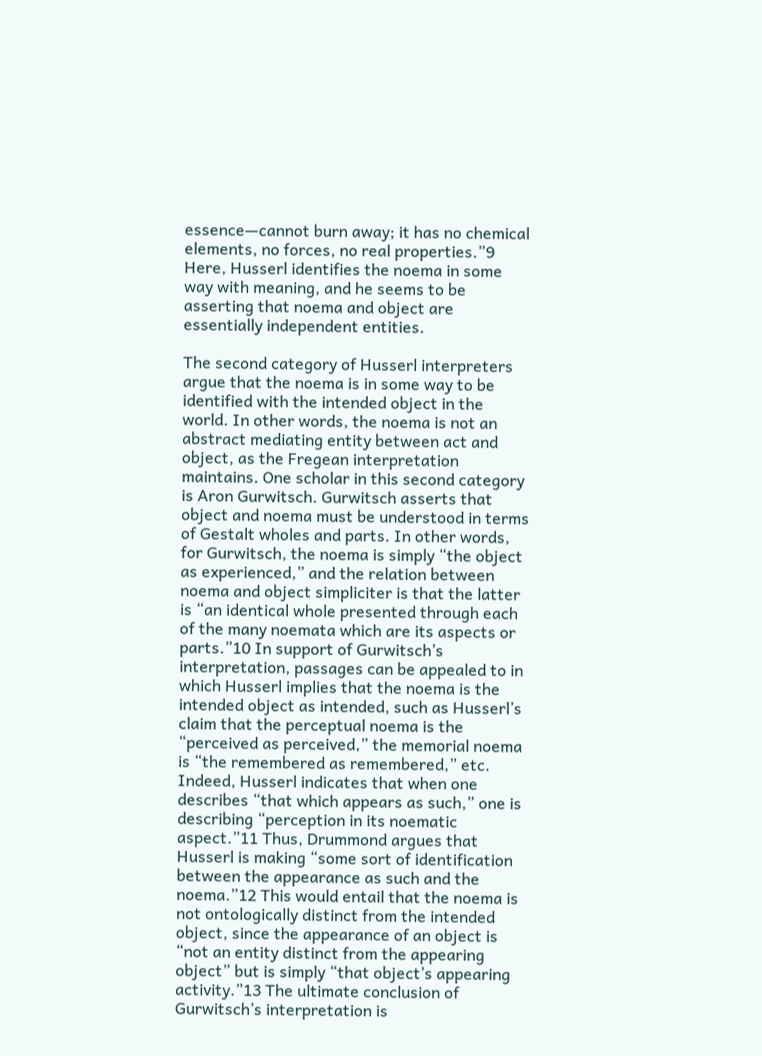essence—cannot burn away; it has no chemical elements, no forces, no real properties.”9 Here, Husserl identifies the noema in some way with meaning, and he seems to be asserting that noema and object are essentially independent entities.

The second category of Husserl interpreters argue that the noema is in some way to be identified with the intended object in the world. In other words, the noema is not an abstract mediating entity between act and object, as the Fregean interpretation maintains. One scholar in this second category is Aron Gurwitsch. Gurwitsch asserts that object and noema must be understood in terms of Gestalt wholes and parts. In other words, for Gurwitsch, the noema is simply “the object as experienced,” and the relation between noema and object simpliciter is that the latter is “an identical whole presented through each of the many noemata which are its aspects or parts.”10 In support of Gurwitsch’s interpretation, passages can be appealed to in which Husserl implies that the noema is the intended object as intended, such as Husserl’s claim that the perceptual noema is the “perceived as perceived,” the memorial noema is “the remembered as remembered,” etc. Indeed, Husserl indicates that when one describes “that which appears as such,” one is describing “perception in its noematic aspect.”11 Thus, Drummond argues that Husserl is making “some sort of identification between the appearance as such and the noema.”12 This would entail that the noema is not ontologically distinct from the intended object, since the appearance of an object is “not an entity distinct from the appearing object” but is simply “that object’s appearing activity.”13 The ultimate conclusion of Gurwitsch’s interpretation is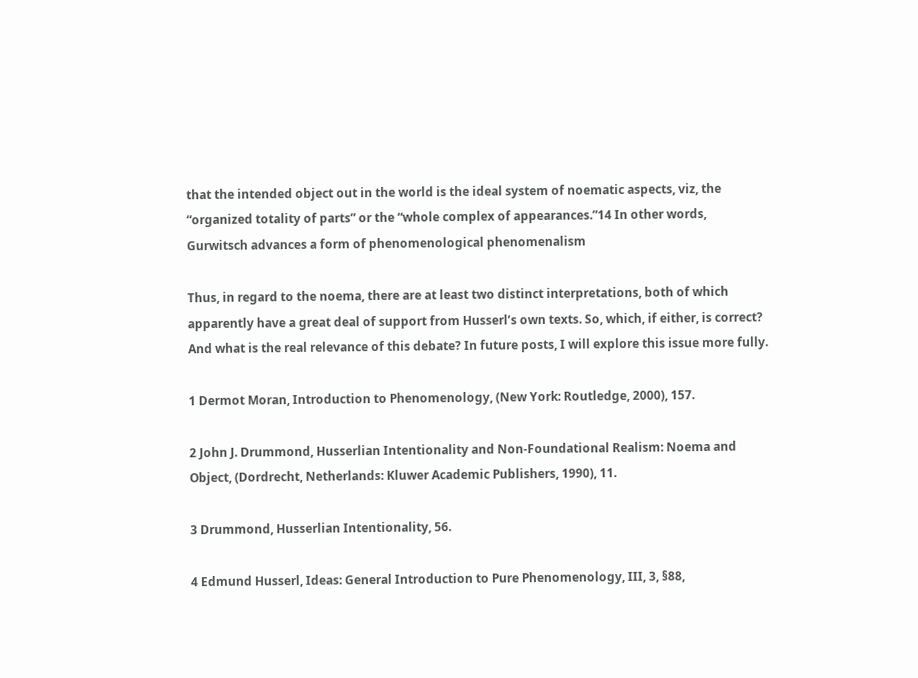that the intended object out in the world is the ideal system of noematic aspects, viz, the “organized totality of parts” or the “whole complex of appearances.”14 In other words, Gurwitsch advances a form of phenomenological phenomenalism

Thus, in regard to the noema, there are at least two distinct interpretations, both of which apparently have a great deal of support from Husserl’s own texts. So, which, if either, is correct? And what is the real relevance of this debate? In future posts, I will explore this issue more fully.

1 Dermot Moran, Introduction to Phenomenology, (New York: Routledge, 2000), 157.

2 John J. Drummond, Husserlian Intentionality and Non-Foundational Realism: Noema and Object, (Dordrecht, Netherlands: Kluwer Academic Publishers, 1990), 11.

3 Drummond, Husserlian Intentionality, 56.

4 Edmund Husserl, Ideas: General Introduction to Pure Phenomenology, III, 3, §88,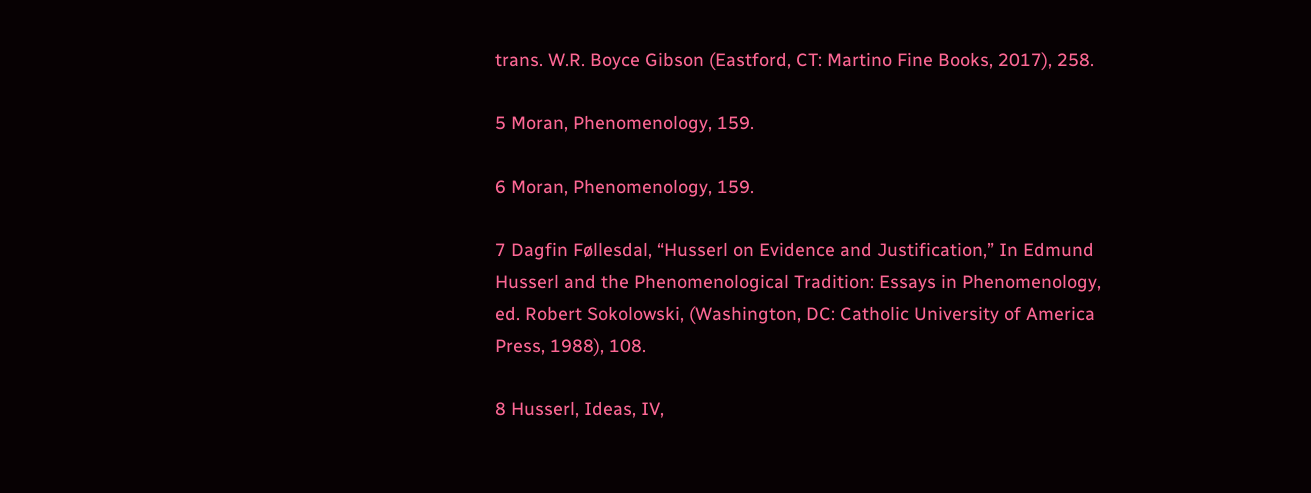trans. W.R. Boyce Gibson (Eastford, CT: Martino Fine Books, 2017), 258.

5 Moran, Phenomenology, 159.

6 Moran, Phenomenology, 159.

7 Dagfin Føllesdal, “Husserl on Evidence and Justification,” In Edmund Husserl and the Phenomenological Tradition: Essays in Phenomenology, ed. Robert Sokolowski, (Washington, DC: Catholic University of America Press, 1988), 108.

8 Husserl, Ideas, IV,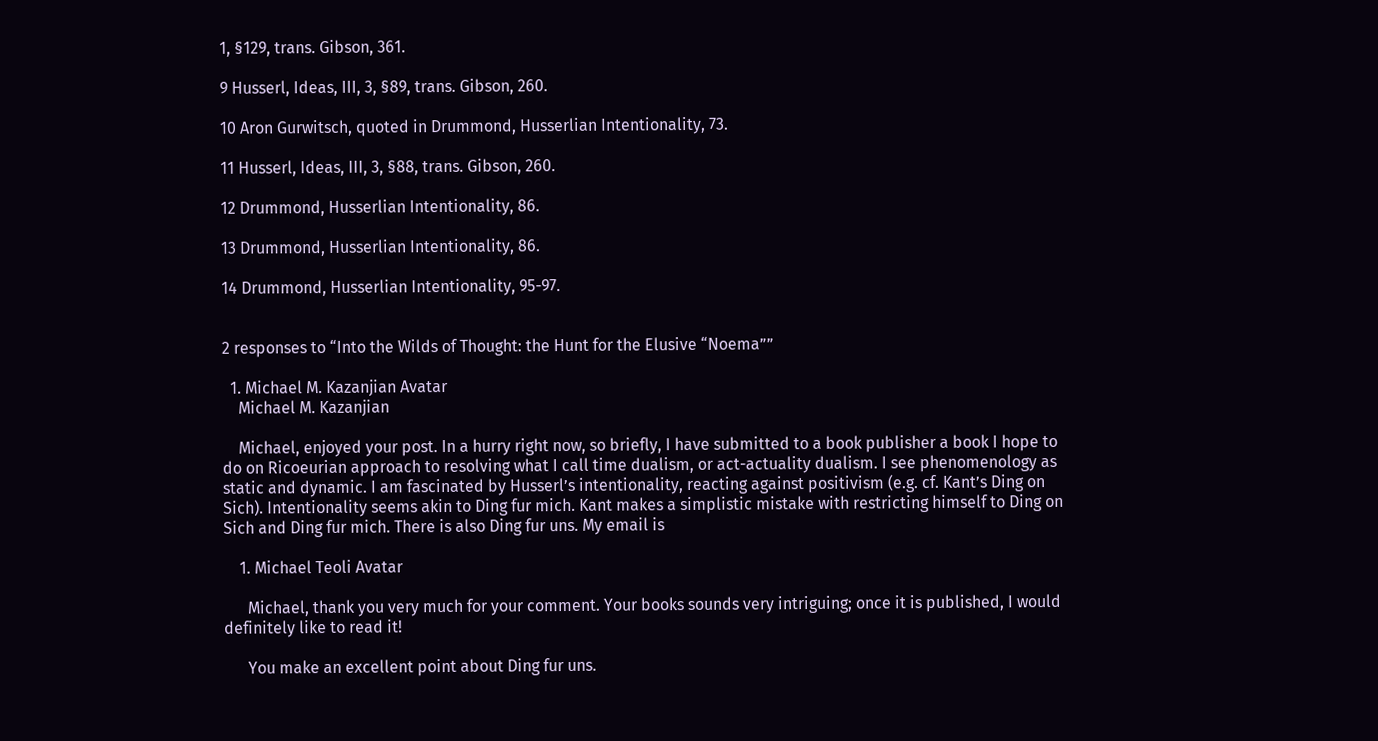1, §129, trans. Gibson, 361.

9 Husserl, Ideas, III, 3, §89, trans. Gibson, 260.

10 Aron Gurwitsch, quoted in Drummond, Husserlian Intentionality, 73.

11 Husserl, Ideas, III, 3, §88, trans. Gibson, 260.

12 Drummond, Husserlian Intentionality, 86.

13 Drummond, Husserlian Intentionality, 86.

14 Drummond, Husserlian Intentionality, 95-97.


2 responses to “Into the Wilds of Thought: the Hunt for the Elusive “Noema””

  1. Michael M. Kazanjian Avatar
    Michael M. Kazanjian

    Michael, enjoyed your post. In a hurry right now, so briefly, I have submitted to a book publisher a book I hope to do on Ricoeurian approach to resolving what I call time dualism, or act-actuality dualism. I see phenomenology as static and dynamic. I am fascinated by Husserl’s intentionality, reacting against positivism (e.g. cf. Kant’s Ding on Sich). Intentionality seems akin to Ding fur mich. Kant makes a simplistic mistake with restricting himself to Ding on Sich and Ding fur mich. There is also Ding fur uns. My email is

    1. Michael Teoli Avatar

      Michael, thank you very much for your comment. Your books sounds very intriguing; once it is published, I would definitely like to read it!

      You make an excellent point about Ding fur uns.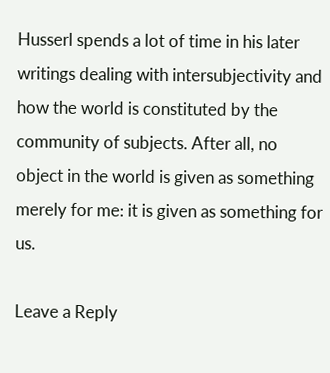Husserl spends a lot of time in his later writings dealing with intersubjectivity and how the world is constituted by the community of subjects. After all, no object in the world is given as something merely for me: it is given as something for us.

Leave a Reply